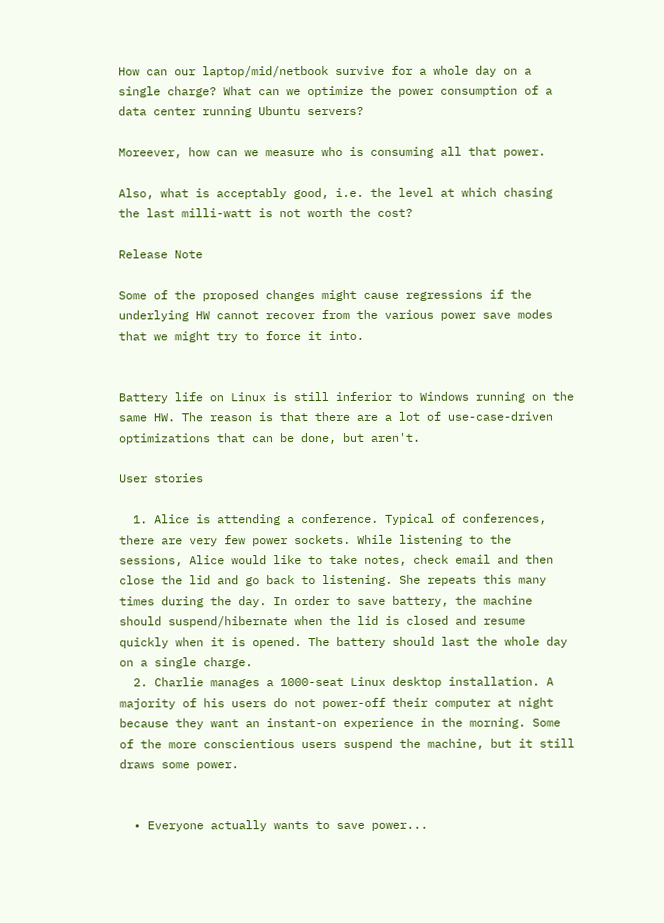How can our laptop/mid/netbook survive for a whole day on a single charge? What can we optimize the power consumption of a data center running Ubuntu servers?

Moreever, how can we measure who is consuming all that power.

Also, what is acceptably good, i.e. the level at which chasing the last milli-watt is not worth the cost?

Release Note

Some of the proposed changes might cause regressions if the underlying HW cannot recover from the various power save modes that we might try to force it into.


Battery life on Linux is still inferior to Windows running on the same HW. The reason is that there are a lot of use-case-driven optimizations that can be done, but aren't.

User stories

  1. Alice is attending a conference. Typical of conferences, there are very few power sockets. While listening to the sessions, Alice would like to take notes, check email and then close the lid and go back to listening. She repeats this many times during the day. In order to save battery, the machine should suspend/hibernate when the lid is closed and resume quickly when it is opened. The battery should last the whole day on a single charge.
  2. Charlie manages a 1000-seat Linux desktop installation. A majority of his users do not power-off their computer at night because they want an instant-on experience in the morning. Some of the more conscientious users suspend the machine, but it still draws some power.


  • Everyone actually wants to save power...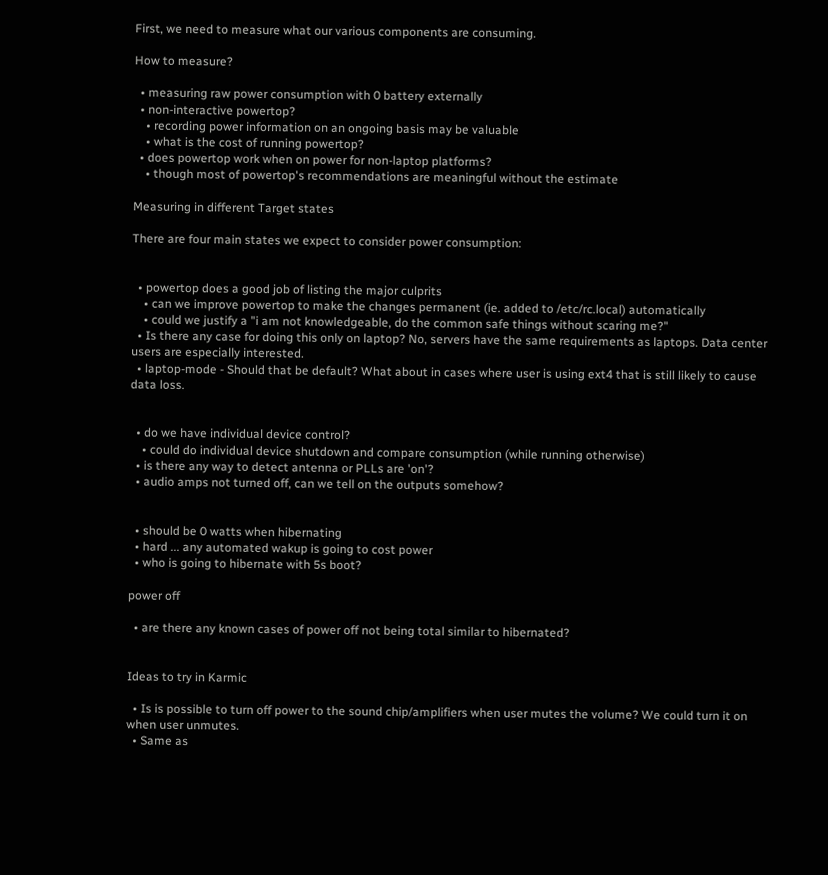First, we need to measure what our various components are consuming.

How to measure?

  • measuring raw power consumption with 0 battery externally
  • non-interactive powertop?
    • recording power information on an ongoing basis may be valuable
    • what is the cost of running powertop?
  • does powertop work when on power for non-laptop platforms?
    • though most of powertop's recommendations are meaningful without the estimate

Measuring in different Target states

There are four main states we expect to consider power consumption:


  • powertop does a good job of listing the major culprits
    • can we improve powertop to make the changes permanent (ie. added to /etc/rc.local) automatically
    • could we justify a "i am not knowledgeable, do the common safe things without scaring me?"
  • Is there any case for doing this only on laptop? No, servers have the same requirements as laptops. Data center users are especially interested.
  • laptop-mode - Should that be default? What about in cases where user is using ext4 that is still likely to cause data loss.


  • do we have individual device control?
    • could do individual device shutdown and compare consumption (while running otherwise)
  • is there any way to detect antenna or PLLs are 'on'?
  • audio amps not turned off, can we tell on the outputs somehow?


  • should be 0 watts when hibernating
  • hard ... any automated wakup is going to cost power
  • who is going to hibernate with 5s boot?

power off

  • are there any known cases of power off not being total similar to hibernated?


Ideas to try in Karmic

  • Is is possible to turn off power to the sound chip/amplifiers when user mutes the volume? We could turn it on when user unmutes.
  • Same as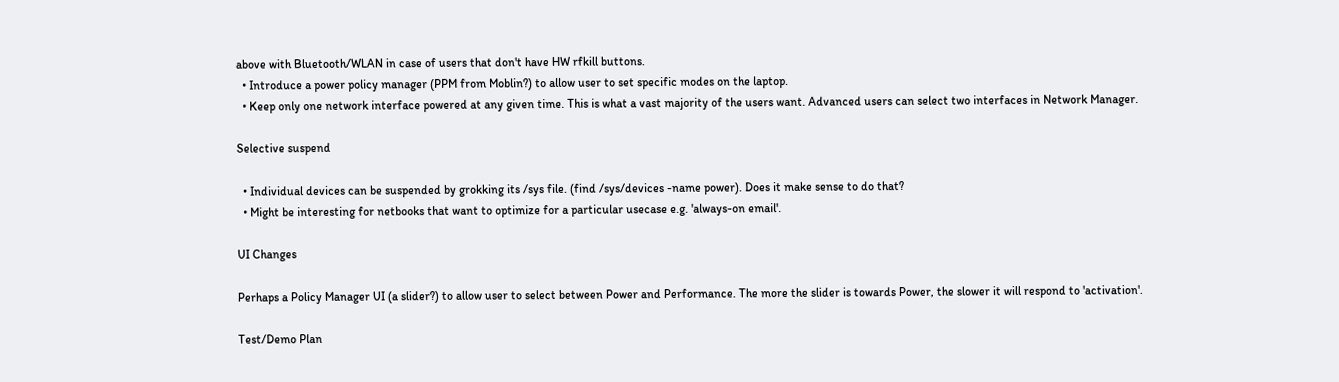above with Bluetooth/WLAN in case of users that don't have HW rfkill buttons.
  • Introduce a power policy manager (PPM from Moblin?) to allow user to set specific modes on the laptop.
  • Keep only one network interface powered at any given time. This is what a vast majority of the users want. Advanced users can select two interfaces in Network Manager.

Selective suspend

  • Individual devices can be suspended by grokking its /sys file. (find /sys/devices -name power). Does it make sense to do that?
  • Might be interesting for netbooks that want to optimize for a particular usecase e.g. 'always-on email'.

UI Changes

Perhaps a Policy Manager UI (a slider?) to allow user to select between Power and Performance. The more the slider is towards Power, the slower it will respond to 'activation'.

Test/Demo Plan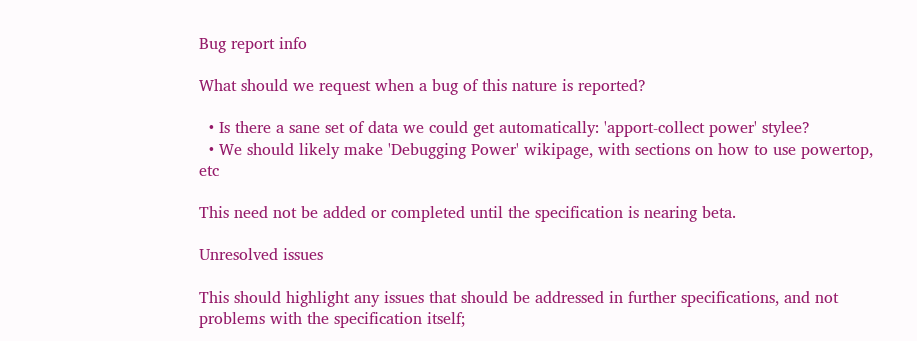Bug report info

What should we request when a bug of this nature is reported?

  • Is there a sane set of data we could get automatically: 'apport-collect power' stylee?
  • We should likely make 'Debugging Power' wikipage, with sections on how to use powertop, etc

This need not be added or completed until the specification is nearing beta.

Unresolved issues

This should highlight any issues that should be addressed in further specifications, and not problems with the specification itself;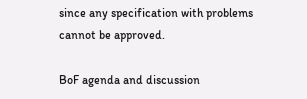since any specification with problems cannot be approved.

BoF agenda and discussion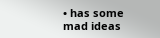• has some mad ideas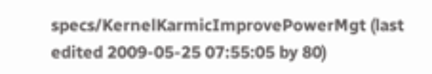specs/KernelKarmicImprovePowerMgt (last edited 2009-05-25 07:55:05 by 80)